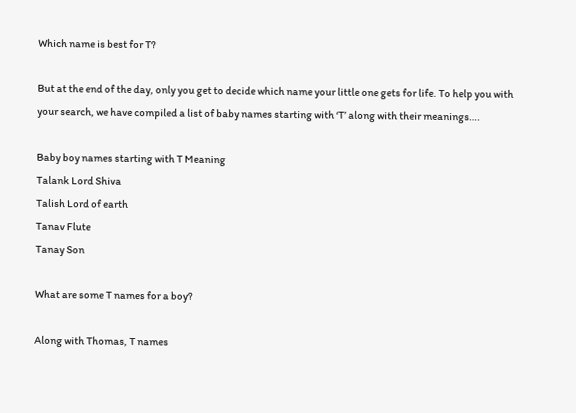Which name is best for T?

But at the end of the day, only you get to decide which name your little one gets for life. To help you with your search, we have compiled a list of baby names starting with ‘T’ along with their meanings….

Baby boy names starting with T Meaning
Talank Lord Shiva
Talish Lord of earth
Tanav Flute
Tanay Son

What are some T names for a boy?

Along with Thomas, T names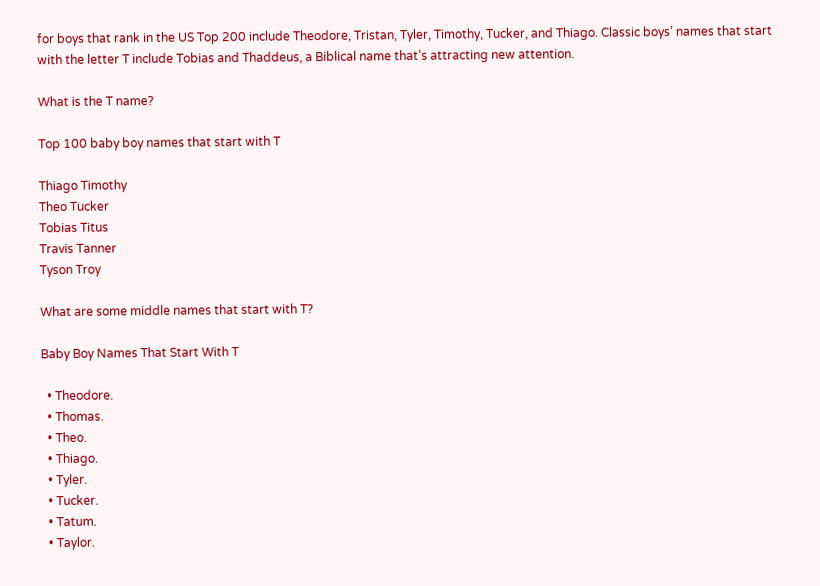for boys that rank in the US Top 200 include Theodore, Tristan, Tyler, Timothy, Tucker, and Thiago. Classic boys’ names that start with the letter T include Tobias and Thaddeus, a Biblical name that’s attracting new attention.

What is the T name?

Top 100 baby boy names that start with T

Thiago Timothy
Theo Tucker
Tobias Titus
Travis Tanner
Tyson Troy

What are some middle names that start with T?

Baby Boy Names That Start With T

  • Theodore.
  • Thomas.
  • Theo.
  • Thiago.
  • Tyler.
  • Tucker.
  • Tatum.
  • Taylor.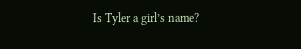Is Tyler a girl’s name?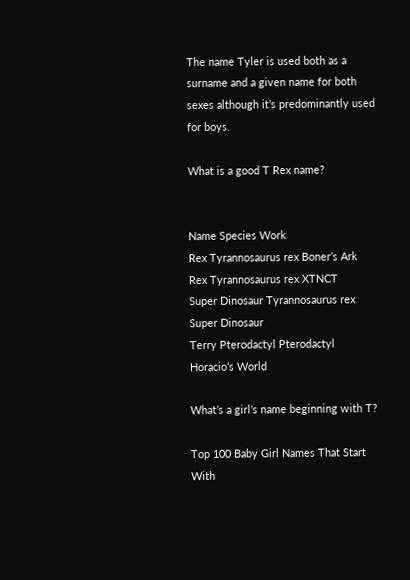The name Tyler is used both as a surname and a given name for both sexes although it’s predominantly used for boys.

What is a good T Rex name?


Name Species Work
Rex Tyrannosaurus rex Boner’s Ark
Rex Tyrannosaurus rex XTNCT
Super Dinosaur Tyrannosaurus rex Super Dinosaur
Terry Pterodactyl Pterodactyl Horacio’s World

What’s a girl’s name beginning with T?

Top 100 Baby Girl Names That Start With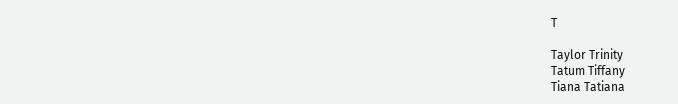T

Taylor Trinity
Tatum Tiffany
Tiana Tatiana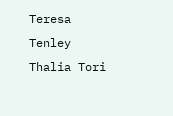Teresa Tenley
Thalia Tori